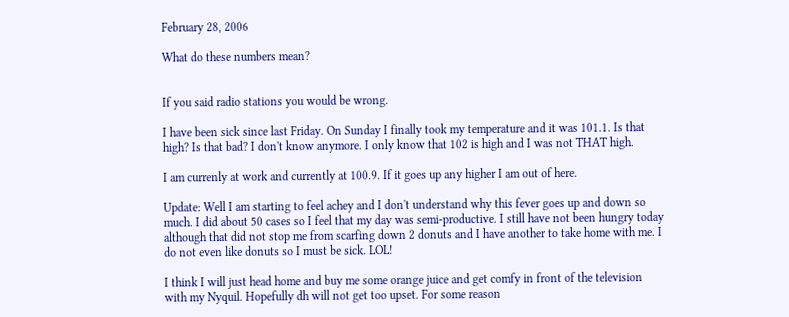February 28, 2006

What do these numbers mean?


If you said radio stations you would be wrong.

I have been sick since last Friday. On Sunday I finally took my temperature and it was 101.1. Is that high? Is that bad? I don't know anymore. I only know that 102 is high and I was not THAT high.

I am currenly at work and currently at 100.9. If it goes up any higher I am out of here.

Update: Well I am starting to feel achey and I don't understand why this fever goes up and down so much. I did about 50 cases so I feel that my day was semi-productive. I still have not been hungry today although that did not stop me from scarfing down 2 donuts and I have another to take home with me. I do not even like donuts so I must be sick. LOL!

I think I will just head home and buy me some orange juice and get comfy in front of the television with my Nyquil. Hopefully dh will not get too upset. For some reason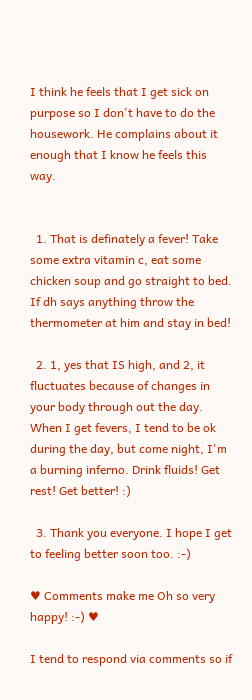I think he feels that I get sick on purpose so I don't have to do the housework. He complains about it enough that I know he feels this way.


  1. That is definately a fever! Take some extra vitamin c, eat some chicken soup and go straight to bed. If dh says anything throw the thermometer at him and stay in bed!

  2. 1, yes that IS high, and 2, it fluctuates because of changes in your body through out the day. When I get fevers, I tend to be ok during the day, but come night, I'm a burning inferno. Drink fluids! Get rest! Get better! :)

  3. Thank you everyone. I hope I get to feeling better soon too. :-)

♥ Comments make me Oh so very happy! :-) ♥

I tend to respond via comments so if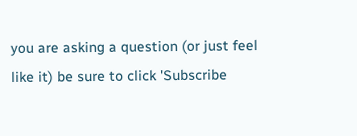you are asking a question (or just feel like it) be sure to click 'Subscribe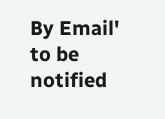By Email' to be notified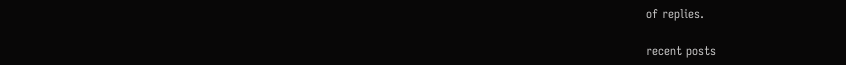of replies.

recent posts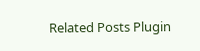Related Posts Plugin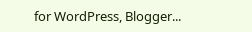for WordPress, Blogger...